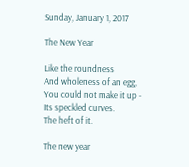Sunday, January 1, 2017

The New Year

Like the roundness
And wholeness of an egg,
You could not make it up -
Its speckled curves.
The heft of it.

The new year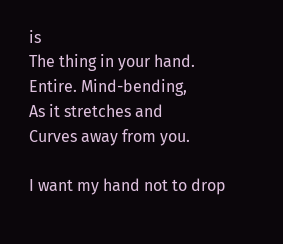is
The thing in your hand.
Entire. Mind-bending,
As it stretches and
Curves away from you.

I want my hand not to drop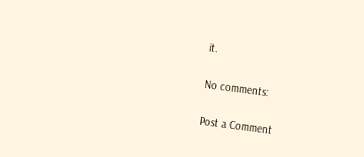it.

No comments:

Post a Comment